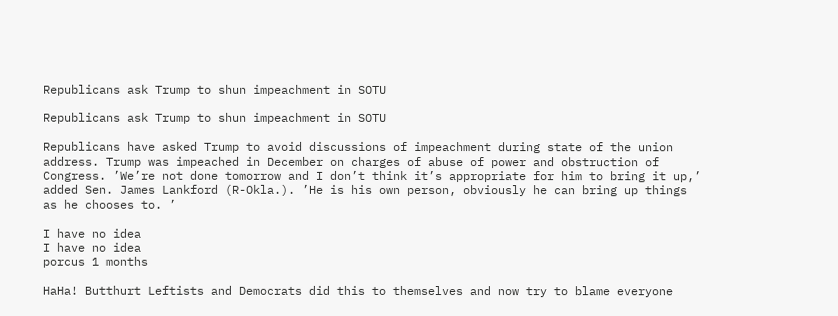Republicans ask Trump to shun impeachment in SOTU

Republicans ask Trump to shun impeachment in SOTU

Republicans have asked Trump to avoid discussions of impeachment during state of the union address. Trump was impeached in December on charges of abuse of power and obstruction of Congress. ’We’re not done tomorrow and I don’t think it’s appropriate for him to bring it up,’ added Sen. James Lankford (R-Okla.). ’He is his own person, obviously he can bring up things as he chooses to. ’

I have no idea
I have no idea
porcus 1 months

HaHa! Butthurt Leftists and Democrats did this to themselves and now try to blame everyone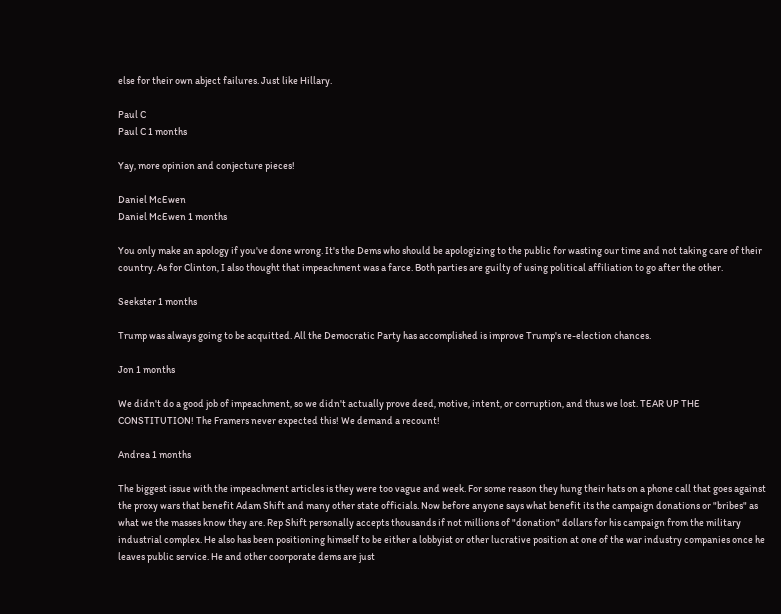else for their own abject failures. Just like Hillary.

Paul C
Paul C 1 months

Yay, more opinion and conjecture pieces!

Daniel McEwen
Daniel McEwen 1 months

You only make an apology if you've done wrong. It's the Dems who should be apologizing to the public for wasting our time and not taking care of their country. As for Clinton, I also thought that impeachment was a farce. Both parties are guilty of using political affiliation to go after the other.

Seekster 1 months

Trump was always going to be acquitted. All the Democratic Party has accomplished is improve Trump's re-election chances.

Jon 1 months

We didn't do a good job of impeachment, so we didn't actually prove deed, motive, intent, or corruption, and thus we lost. TEAR UP THE CONSTITUTION! The Framers never expected this! We demand a recount!

Andrea 1 months

The biggest issue with the impeachment articles is they were too vague and week. For some reason they hung their hats on a phone call that goes against the proxy wars that benefit Adam Shift and many other state officials. Now before anyone says what benefit its the campaign donations or "bribes" as what we the masses know they are. Rep Shift personally accepts thousands if not millions of "donation" dollars for his campaign from the military industrial complex. He also has been positioning himself to be either a lobbyist or other lucrative position at one of the war industry companies once he leaves public service. He and other coorporate dems are just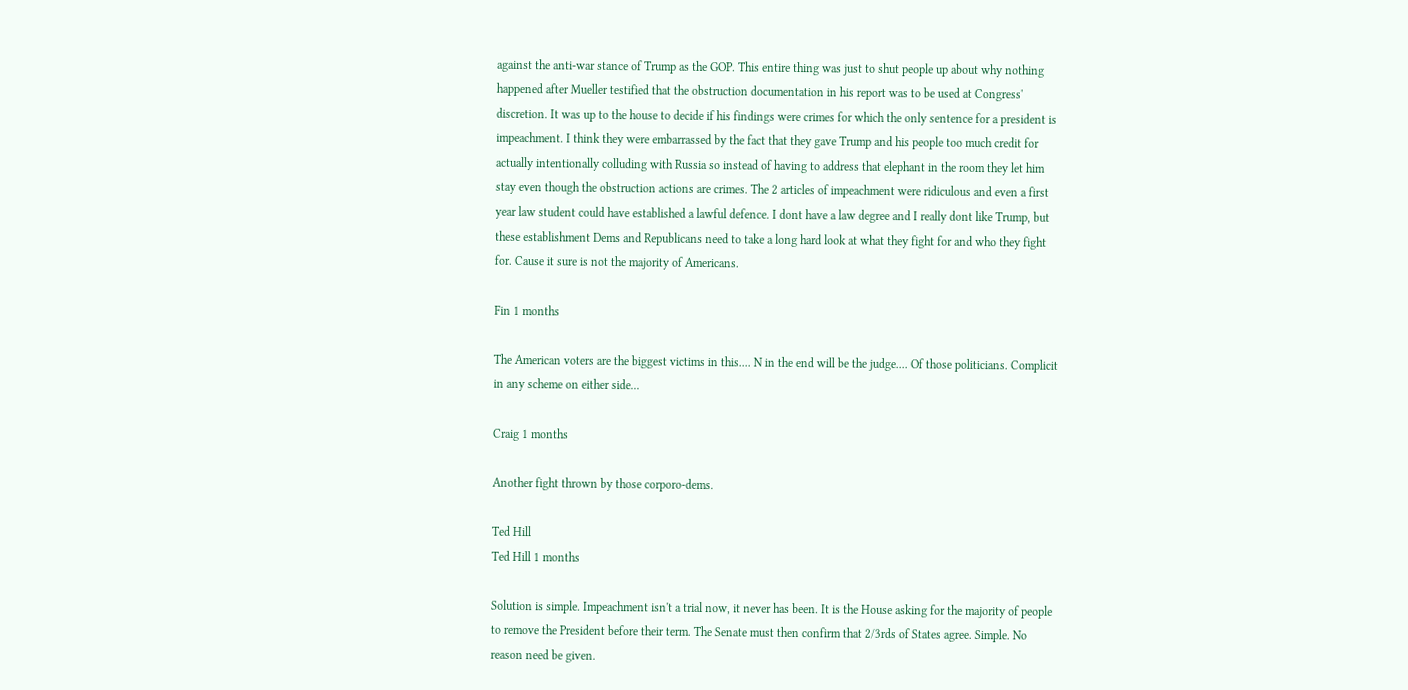against the anti-war stance of Trump as the GOP. This entire thing was just to shut people up about why nothing happened after Mueller testified that the obstruction documentation in his report was to be used at Congress' discretion. It was up to the house to decide if his findings were crimes for which the only sentence for a president is impeachment. I think they were embarrassed by the fact that they gave Trump and his people too much credit for actually intentionally colluding with Russia so instead of having to address that elephant in the room they let him stay even though the obstruction actions are crimes. The 2 articles of impeachment were ridiculous and even a first year law student could have established a lawful defence. I dont have a law degree and I really dont like Trump, but these establishment Dems and Republicans need to take a long hard look at what they fight for and who they fight for. Cause it sure is not the majority of Americans.

Fin 1 months

The American voters are the biggest victims in this.... N in the end will be the judge.... Of those politicians. Complicit in any scheme on either side...

Craig 1 months

Another fight thrown by those corporo-dems.

Ted Hill
Ted Hill 1 months

Solution is simple. Impeachment isn't a trial now, it never has been. It is the House asking for the majority of people to remove the President before their term. The Senate must then confirm that 2/3rds of States agree. Simple. No reason need be given.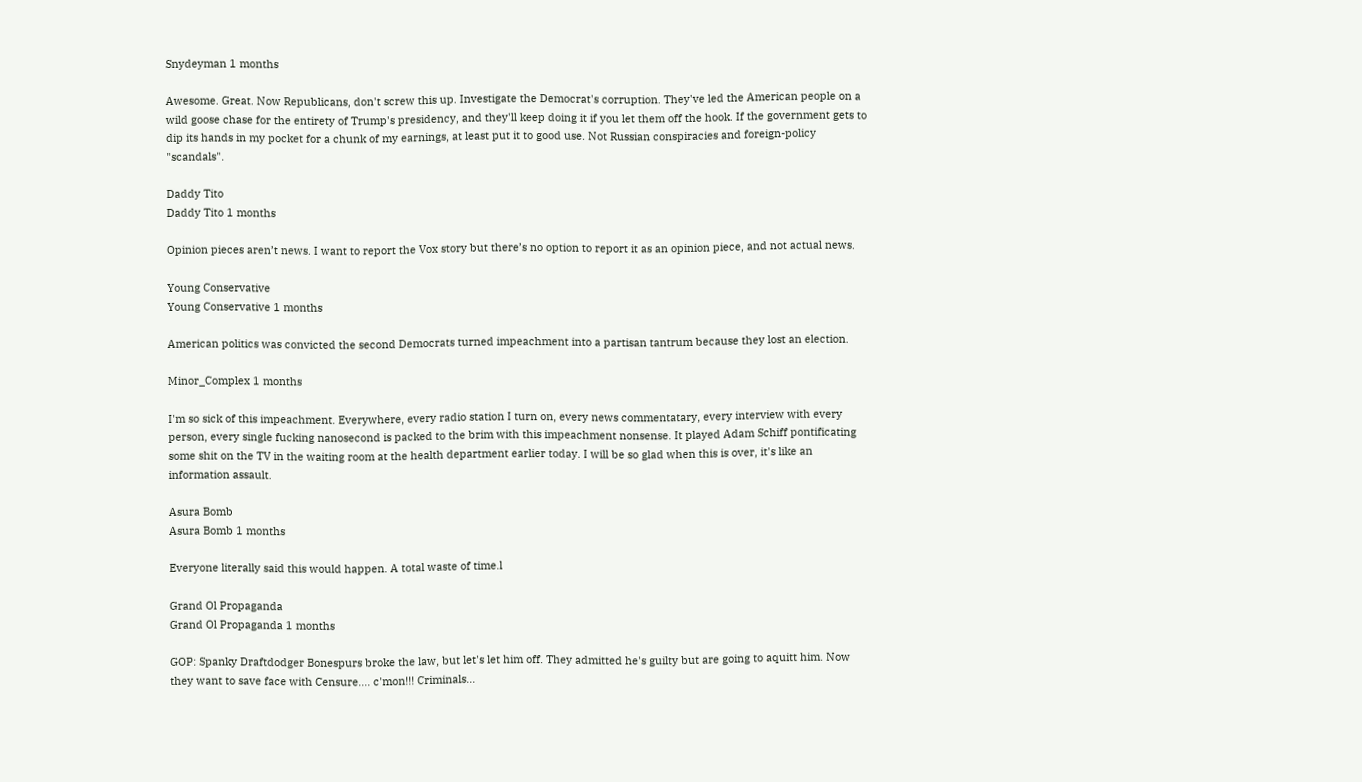Snydeyman 1 months

Awesome. Great. Now Republicans, don't screw this up. Investigate the Democrat's corruption. They've led the American people on a wild goose chase for the entirety of Trump's presidency, and they'll keep doing it if you let them off the hook. If the government gets to dip its hands in my pocket for a chunk of my earnings, at least put it to good use. Not Russian conspiracies and foreign-policy "scandals".

Daddy Tito
Daddy Tito 1 months

Opinion pieces aren’t news. I want to report the Vox story but there’s no option to report it as an opinion piece, and not actual news.

Young Conservative
Young Conservative 1 months

American politics was convicted the second Democrats turned impeachment into a partisan tantrum because they lost an election.

Minor_Complex 1 months

I'm so sick of this impeachment. Everywhere, every radio station I turn on, every news commentatary, every interview with every person, every single fucking nanosecond is packed to the brim with this impeachment nonsense. It played Adam Schiff pontificating some shit on the TV in the waiting room at the health department earlier today. I will be so glad when this is over, it's like an information assault.

Asura Bomb
Asura Bomb 1 months

Everyone literally said this would happen. A total waste of time.l

Grand Ol Propaganda
Grand Ol Propaganda 1 months

GOP: Spanky Draftdodger Bonespurs broke the law, but let's let him off. They admitted he's guilty but are going to aquitt him. Now they want to save face with Censure.... c'mon!!! Criminals...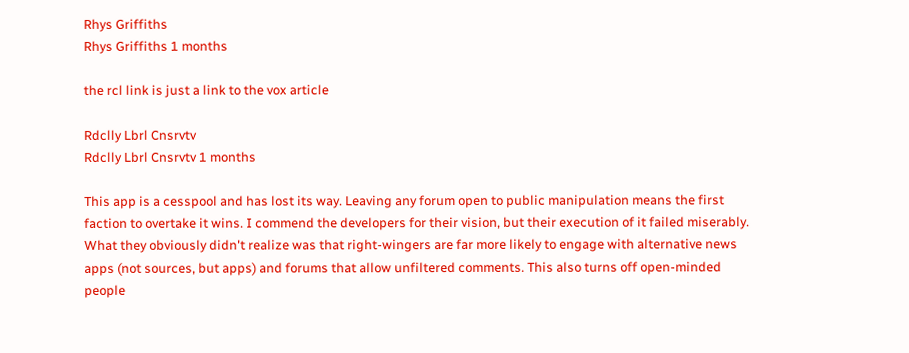Rhys Griffiths
Rhys Griffiths 1 months

the rcl link is just a link to the vox article

Rdclly Lbrl Cnsrvtv
Rdclly Lbrl Cnsrvtv 1 months

This app is a cesspool and has lost its way. Leaving any forum open to public manipulation means the first faction to overtake it wins. I commend the developers for their vision, but their execution of it failed miserably. What they obviously didn't realize was that right-wingers are far more likely to engage with alternative news apps (not sources, but apps) and forums that allow unfiltered comments. This also turns off open-minded people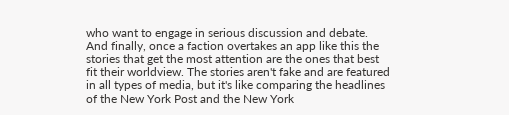who want to engage in serious discussion and debate. And finally, once a faction overtakes an app like this the stories that get the most attention are the ones that best fit their worldview. The stories aren't fake and are featured in all types of media, but it's like comparing the headlines of the New York Post and the New York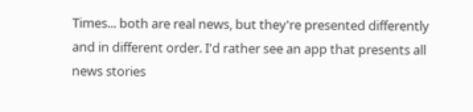Times... both are real news, but they're presented differently and in different order. I'd rather see an app that presents all news stories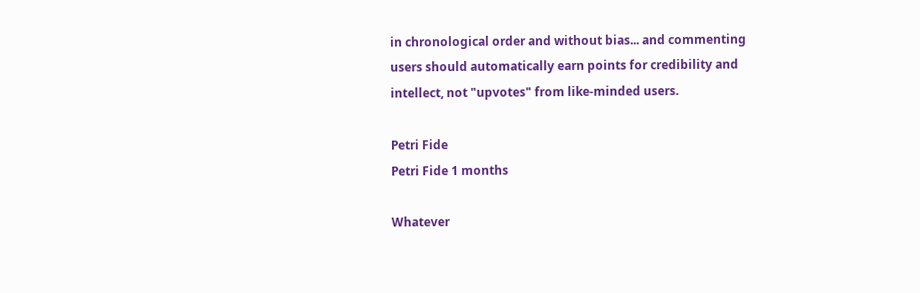in chronological order and without bias... and commenting users should automatically earn points for credibility and intellect, not "upvotes" from like-minded users.

Petri Fide
Petri Fide 1 months

Whatever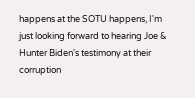happens at the SOTU happens, I'm just looking forward to hearing Joe & Hunter Biden's testimony at their corruption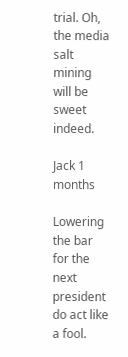trial. Oh, the media salt mining will be sweet indeed.

Jack 1 months

Lowering the bar for the next president do act like a fool.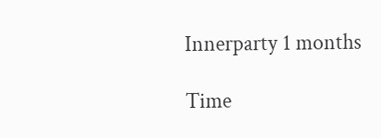Innerparty 1 months

Time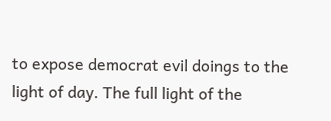to expose democrat evil doings to the light of day. The full light of the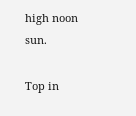high noon sun.

Top in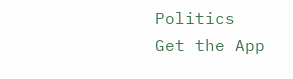Politics
Get the App